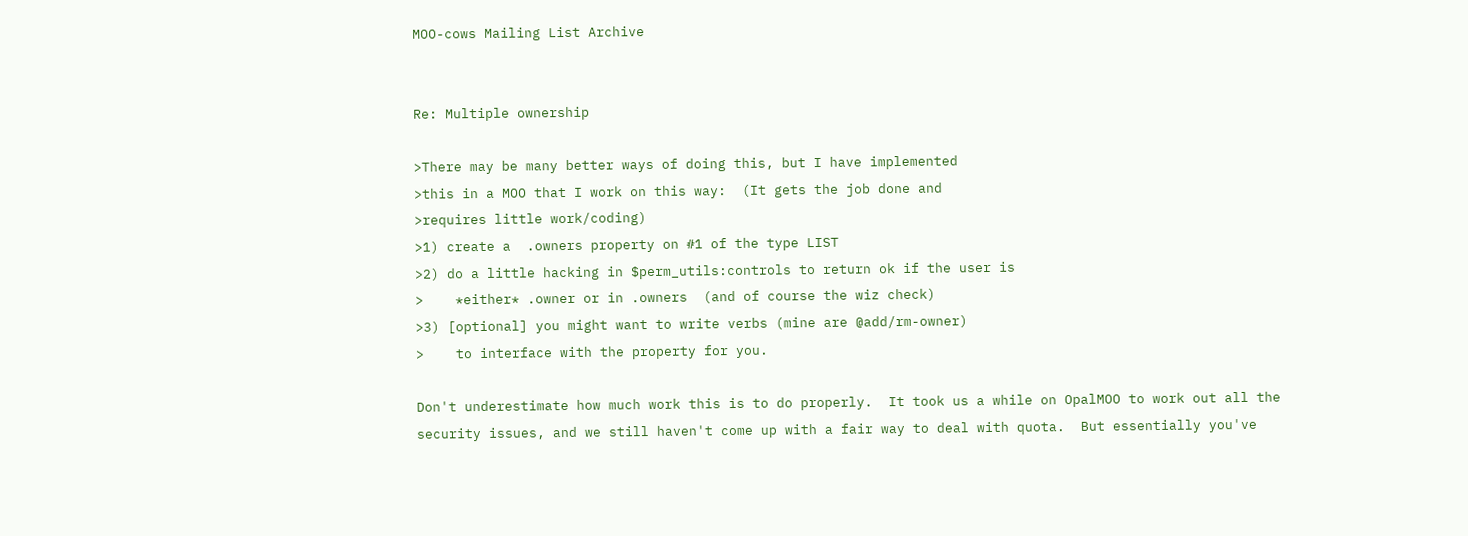MOO-cows Mailing List Archive


Re: Multiple ownership

>There may be many better ways of doing this, but I have implemented
>this in a MOO that I work on this way:  (It gets the job done and
>requires little work/coding)
>1) create a  .owners property on #1 of the type LIST
>2) do a little hacking in $perm_utils:controls to return ok if the user is
>    *either* .owner or in .owners  (and of course the wiz check)
>3) [optional] you might want to write verbs (mine are @add/rm-owner)
>    to interface with the property for you.

Don't underestimate how much work this is to do properly.  It took us a while on OpalMOO to work out all the security issues, and we still haven't come up with a fair way to deal with quota.  But essentially you've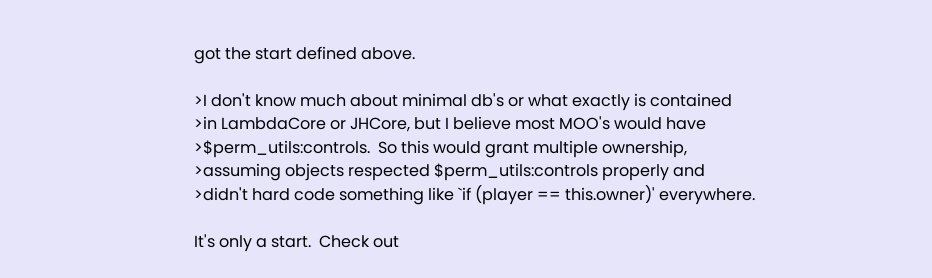got the start defined above.

>I don't know much about minimal db's or what exactly is contained
>in LambdaCore or JHCore, but I believe most MOO's would have
>$perm_utils:controls.  So this would grant multiple ownership,
>assuming objects respected $perm_utils:controls properly and
>didn't hard code something like `if (player == this.owner)' everywhere.

It's only a start.  Check out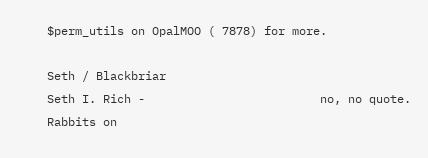$perm_utils on OpalMOO ( 7878) for more.

Seth / Blackbriar
Seth I. Rich -                         no, no quote.
Rabbits on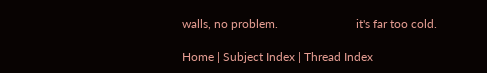walls, no problem.                          it's far too cold.

Home | Subject Index | Thread Index